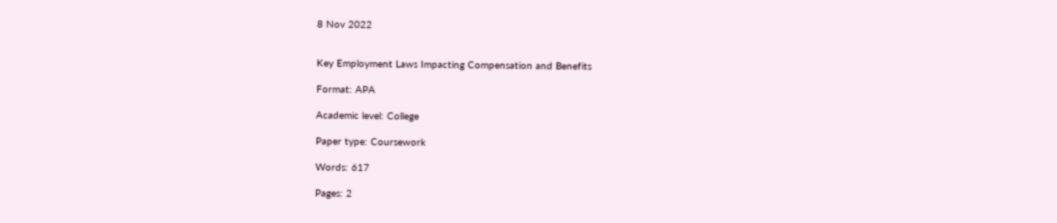8 Nov 2022


Key Employment Laws Impacting Compensation and Benefits

Format: APA

Academic level: College

Paper type: Coursework

Words: 617

Pages: 2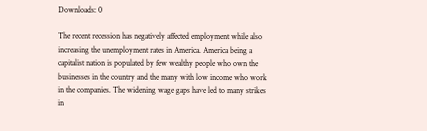Downloads: 0

The recent recession has negatively affected employment while also increasing the unemployment rates in America. America being a capitalist nation is populated by few wealthy people who own the businesses in the country and the many with low income who work in the companies. The widening wage gaps have led to many strikes in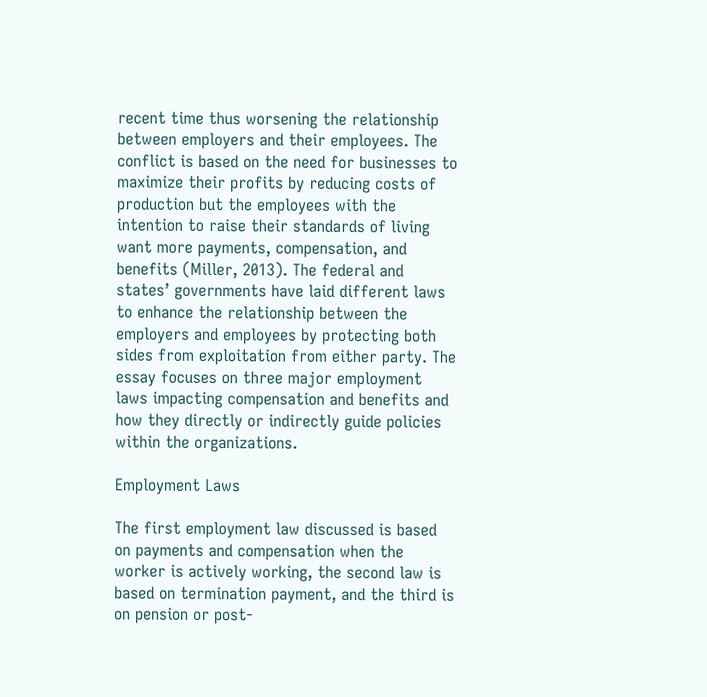recent time thus worsening the relationship between employers and their employees. The conflict is based on the need for businesses to maximize their profits by reducing costs of production but the employees with the intention to raise their standards of living want more payments, compensation, and benefits (Miller, 2013). The federal and states’ governments have laid different laws to enhance the relationship between the employers and employees by protecting both sides from exploitation from either party. The essay focuses on three major employment laws impacting compensation and benefits and how they directly or indirectly guide policies within the organizations.

Employment Laws

The first employment law discussed is based on payments and compensation when the worker is actively working, the second law is based on termination payment, and the third is on pension or post-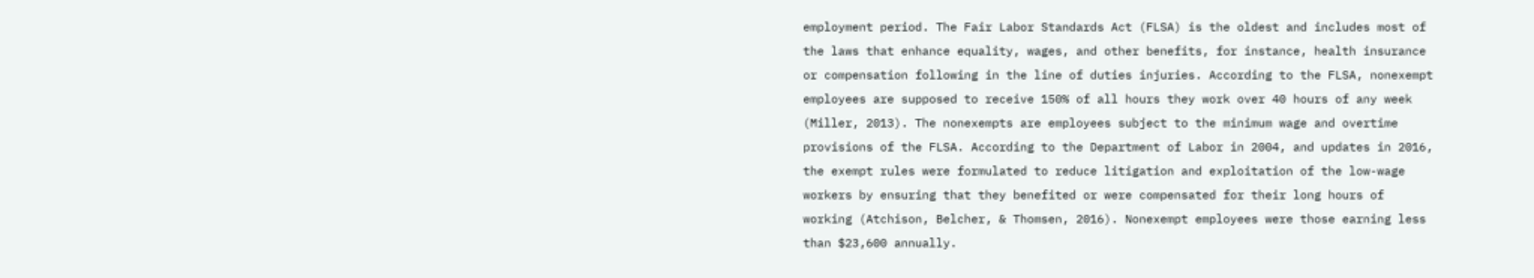employment period. The Fair Labor Standards Act (FLSA) is the oldest and includes most of the laws that enhance equality, wages, and other benefits, for instance, health insurance or compensation following in the line of duties injuries. According to the FLSA, nonexempt employees are supposed to receive 150% of all hours they work over 40 hours of any week (Miller, 2013). The nonexempts are employees subject to the minimum wage and overtime provisions of the FLSA. According to the Department of Labor in 2004, and updates in 2016, the exempt rules were formulated to reduce litigation and exploitation of the low-wage workers by ensuring that they benefited or were compensated for their long hours of working (Atchison, Belcher, & Thomsen, 2016). Nonexempt employees were those earning less than $23,600 annually.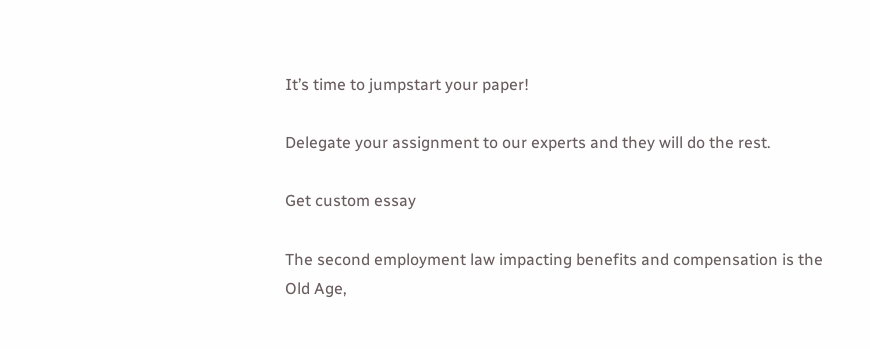It’s time to jumpstart your paper!

Delegate your assignment to our experts and they will do the rest.

Get custom essay

The second employment law impacting benefits and compensation is the Old Age,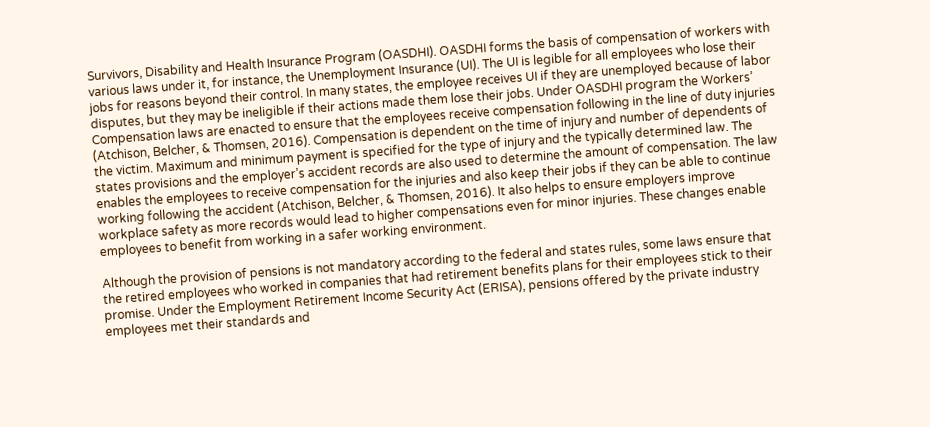Survivors, Disability and Health Insurance Program (OASDHI). OASDHI forms the basis of compensation of workers with various laws under it, for instance, the Unemployment Insurance (UI). The UI is legible for all employees who lose their jobs for reasons beyond their control. In many states, the employee receives UI if they are unemployed because of labor disputes, but they may be ineligible if their actions made them lose their jobs. Under OASDHI program the Workers’ Compensation laws are enacted to ensure that the employees receive compensation following in the line of duty injuries (Atchison, Belcher, & Thomsen, 2016). Compensation is dependent on the time of injury and number of dependents of the victim. Maximum and minimum payment is specified for the type of injury and the typically determined law. The states provisions and the employer’s accident records are also used to determine the amount of compensation. The law enables the employees to receive compensation for the injuries and also keep their jobs if they can be able to continue working following the accident (Atchison, Belcher, & Thomsen, 2016). It also helps to ensure employers improve workplace safety as more records would lead to higher compensations even for minor injuries. These changes enable employees to benefit from working in a safer working environment.

Although the provision of pensions is not mandatory according to the federal and states rules, some laws ensure that the retired employees who worked in companies that had retirement benefits plans for their employees stick to their promise. Under the Employment Retirement Income Security Act (ERISA), pensions offered by the private industry employees met their standards and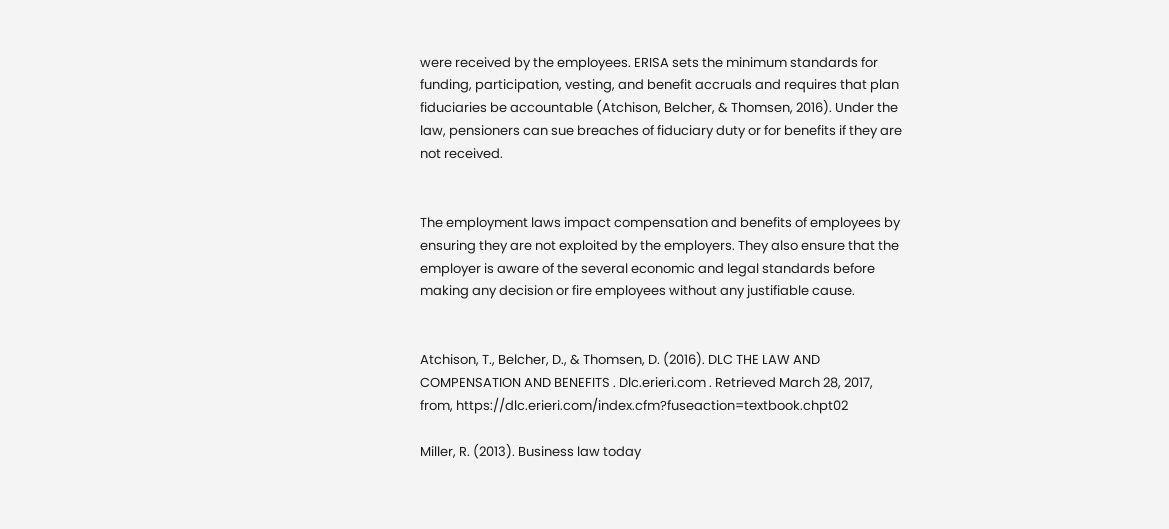were received by the employees. ERISA sets the minimum standards for funding, participation, vesting, and benefit accruals and requires that plan fiduciaries be accountable (Atchison, Belcher, & Thomsen, 2016). Under the law, pensioners can sue breaches of fiduciary duty or for benefits if they are not received.


The employment laws impact compensation and benefits of employees by ensuring they are not exploited by the employers. They also ensure that the employer is aware of the several economic and legal standards before making any decision or fire employees without any justifiable cause.


Atchison, T., Belcher, D., & Thomsen, D. (2016). DLC THE LAW AND COMPENSATION AND BENEFITS . Dlc.erieri.com . Retrieved March 28, 2017, from, https://dlc.erieri.com/index.cfm?fuseaction=textbook.chpt02

Miller, R. (2013). Business law today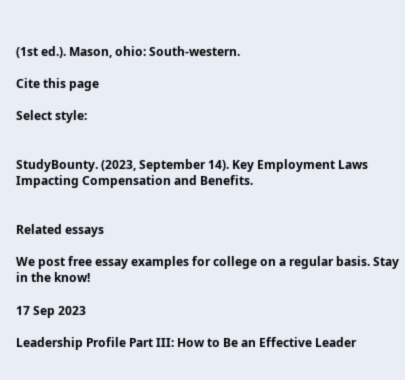(1st ed.). Mason, ohio: South-western.

Cite this page

Select style:


StudyBounty. (2023, September 14). Key Employment Laws Impacting Compensation and Benefits.


Related essays

We post free essay examples for college on a regular basis. Stay in the know!

17 Sep 2023

Leadership Profile Part III: How to Be an Effective Leader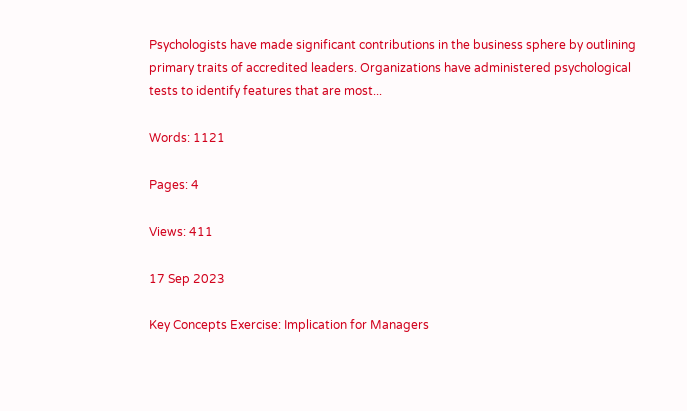Psychologists have made significant contributions in the business sphere by outlining primary traits of accredited leaders. Organizations have administered psychological tests to identify features that are most...

Words: 1121

Pages: 4

Views: 411

17 Sep 2023

Key Concepts Exercise: Implication for Managers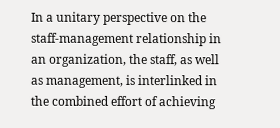In a unitary perspective on the staff-management relationship in an organization, the staff, as well as management, is interlinked in the combined effort of achieving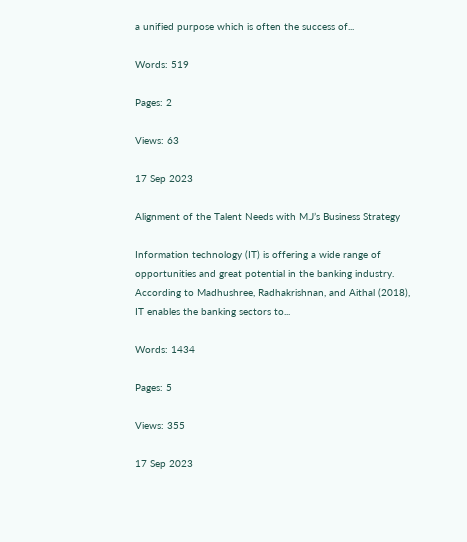a unified purpose which is often the success of...

Words: 519

Pages: 2

Views: 63

17 Sep 2023

Alignment of the Talent Needs with M.J’s Business Strategy

Information technology (IT) is offering a wide range of opportunities and great potential in the banking industry. According to Madhushree, Radhakrishnan, and Aithal (2018), IT enables the banking sectors to...

Words: 1434

Pages: 5

Views: 355

17 Sep 2023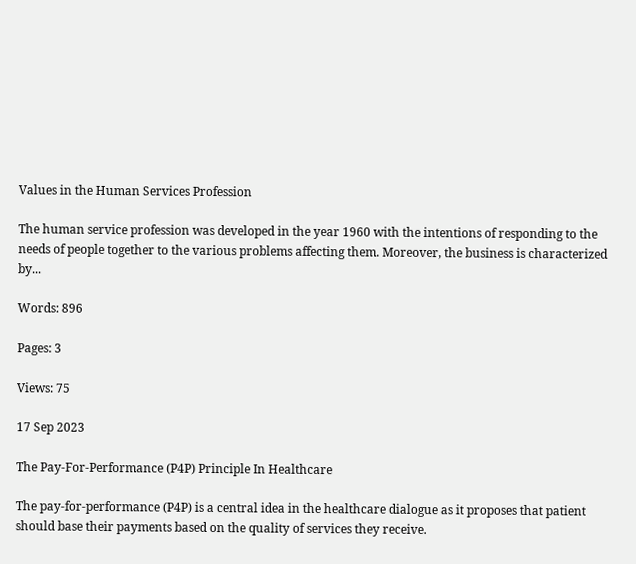Values in the Human Services Profession

The human service profession was developed in the year 1960 with the intentions of responding to the needs of people together to the various problems affecting them. Moreover, the business is characterized by...

Words: 896

Pages: 3

Views: 75

17 Sep 2023

The Pay-For-Performance (P4P) Principle In Healthcare

The pay-for-performance (P4P) is a central idea in the healthcare dialogue as it proposes that patient should base their payments based on the quality of services they receive.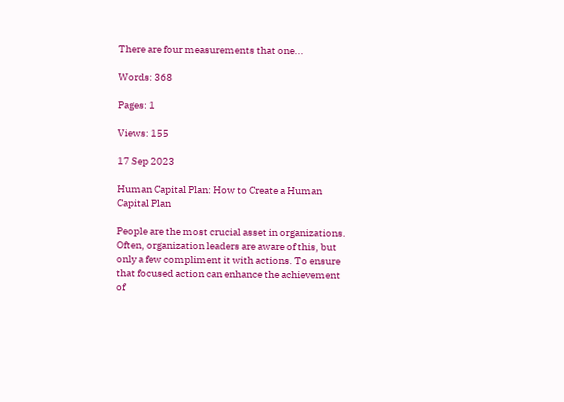There are four measurements that one...

Words: 368

Pages: 1

Views: 155

17 Sep 2023

Human Capital Plan: How to Create a Human Capital Plan

People are the most crucial asset in organizations. Often, organization leaders are aware of this, but only a few compliment it with actions. To ensure that focused action can enhance the achievement of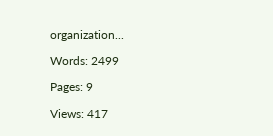organization...

Words: 2499

Pages: 9

Views: 417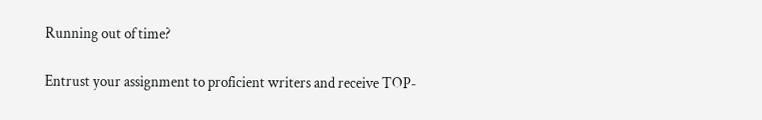Running out of time?

Entrust your assignment to proficient writers and receive TOP-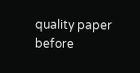quality paper before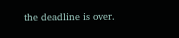the deadline is over.